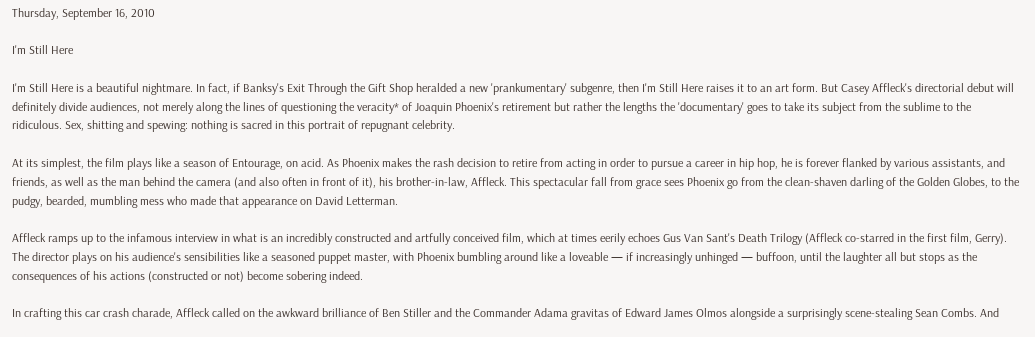Thursday, September 16, 2010

I'm Still Here

I'm Still Here is a beautiful nightmare. In fact, if Banksy's Exit Through the Gift Shop heralded a new 'prankumentary' subgenre, then I'm Still Here raises it to an art form. But Casey Affleck's directorial debut will definitely divide audiences, not merely along the lines of questioning the veracity* of Joaquin Phoenix's retirement but rather the lengths the 'documentary' goes to take its subject from the sublime to the ridiculous. Sex, shitting and spewing: nothing is sacred in this portrait of repugnant celebrity.

At its simplest, the film plays like a season of Entourage, on acid. As Phoenix makes the rash decision to retire from acting in order to pursue a career in hip hop, he is forever flanked by various assistants, and friends, as well as the man behind the camera (and also often in front of it), his brother-in-law, Affleck. This spectacular fall from grace sees Phoenix go from the clean-shaven darling of the Golden Globes, to the pudgy, bearded, mumbling mess who made that appearance on David Letterman.

Affleck ramps up to the infamous interview in what is an incredibly constructed and artfully conceived film, which at times eerily echoes Gus Van Sant's Death Trilogy (Affleck co-starred in the first film, Gerry). The director plays on his audience's sensibilities like a seasoned puppet master, with Phoenix bumbling around like a loveable — if increasingly unhinged — buffoon, until the laughter all but stops as the consequences of his actions (constructed or not) become sobering indeed.

In crafting this car crash charade, Affleck called on the awkward brilliance of Ben Stiller and the Commander Adama gravitas of Edward James Olmos alongside a surprisingly scene-stealing Sean Combs. And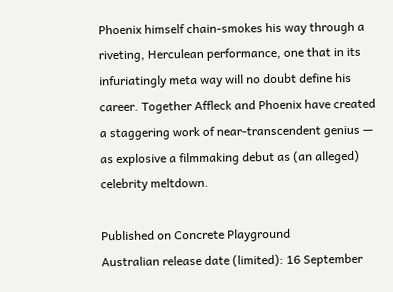Phoenix himself chain-smokes his way through a riveting, Herculean performance, one that in its infuriatingly meta way will no doubt define his career. Together Affleck and Phoenix have created a staggering work of near-transcendent genius — as explosive a filmmaking debut as (an alleged) celebrity meltdown.

Published on Concrete Playground
Australian release date (limited): 16 September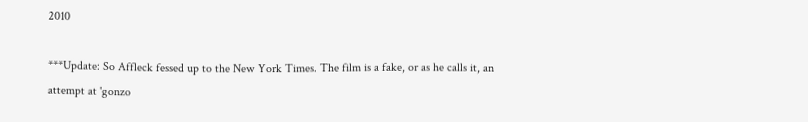2010

***Update: So Affleck fessed up to the New York Times. The film is a fake, or as he calls it, an attempt at 'gonzo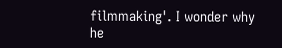filmmaking'. I wonder why he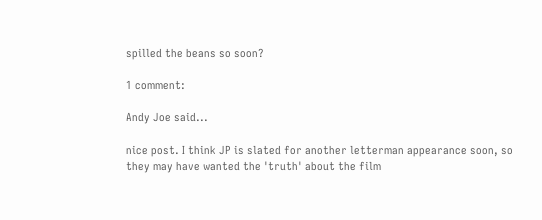spilled the beans so soon?

1 comment:

Andy Joe said...

nice post. I think JP is slated for another letterman appearance soon, so they may have wanted the 'truth' about the film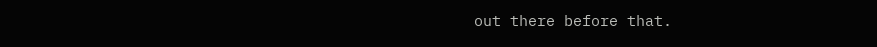out there before that.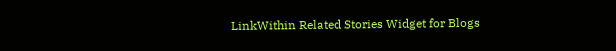LinkWithin Related Stories Widget for Blogs